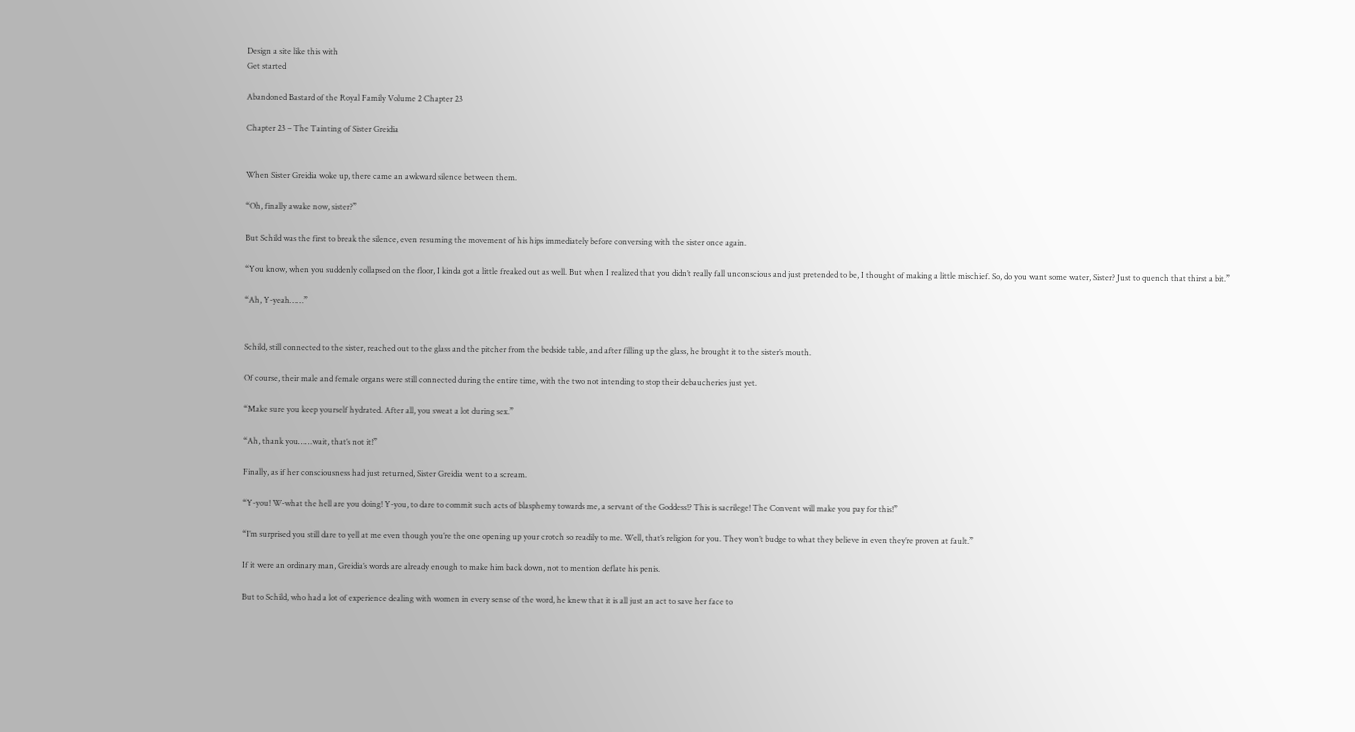Design a site like this with
Get started

Abandoned Bastard of the Royal Family Volume 2 Chapter 23

Chapter 23 – The Tainting of Sister Greidia


When Sister Greidia woke up, there came an awkward silence between them.

“Oh, finally awake now, sister?”

But Schild was the first to break the silence, even resuming the movement of his hips immediately before conversing with the sister once again.

“You know, when you suddenly collapsed on the floor, I kinda got a little freaked out as well. But when I realized that you didn’t really fall unconscious and just pretended to be, I thought of making a little mischief. So, do you want some water, Sister? Just to quench that thirst a bit.”

“Ah, Y-yeah……”


Schild, still connected to the sister, reached out to the glass and the pitcher from the bedside table, and after filling up the glass, he brought it to the sister’s mouth.

Of course, their male and female organs were still connected during the entire time, with the two not intending to stop their debaucheries just yet.

“Make sure you keep yourself hydrated. After all, you sweat a lot during sex.”

“Ah, thank you……wait, that’s not it!”

Finally, as if her consciousness had just returned, Sister Greidia went to a scream.

“Y-you! W-what the hell are you doing! Y-you, to dare to commit such acts of blasphemy towards me, a servant of the Goddess!? This is sacrilege! The Convent will make you pay for this!”

“I’m surprised you still dare to yell at me even though you’re the one opening up your crotch so readily to me. Well, that’s religion for you. They won’t budge to what they believe in even they’re proven at fault.”

If it were an ordinary man, Greidia’s words are already enough to make him back down, not to mention deflate his penis.

But to Schild, who had a lot of experience dealing with women in every sense of the word, he knew that it is all just an act to save her face to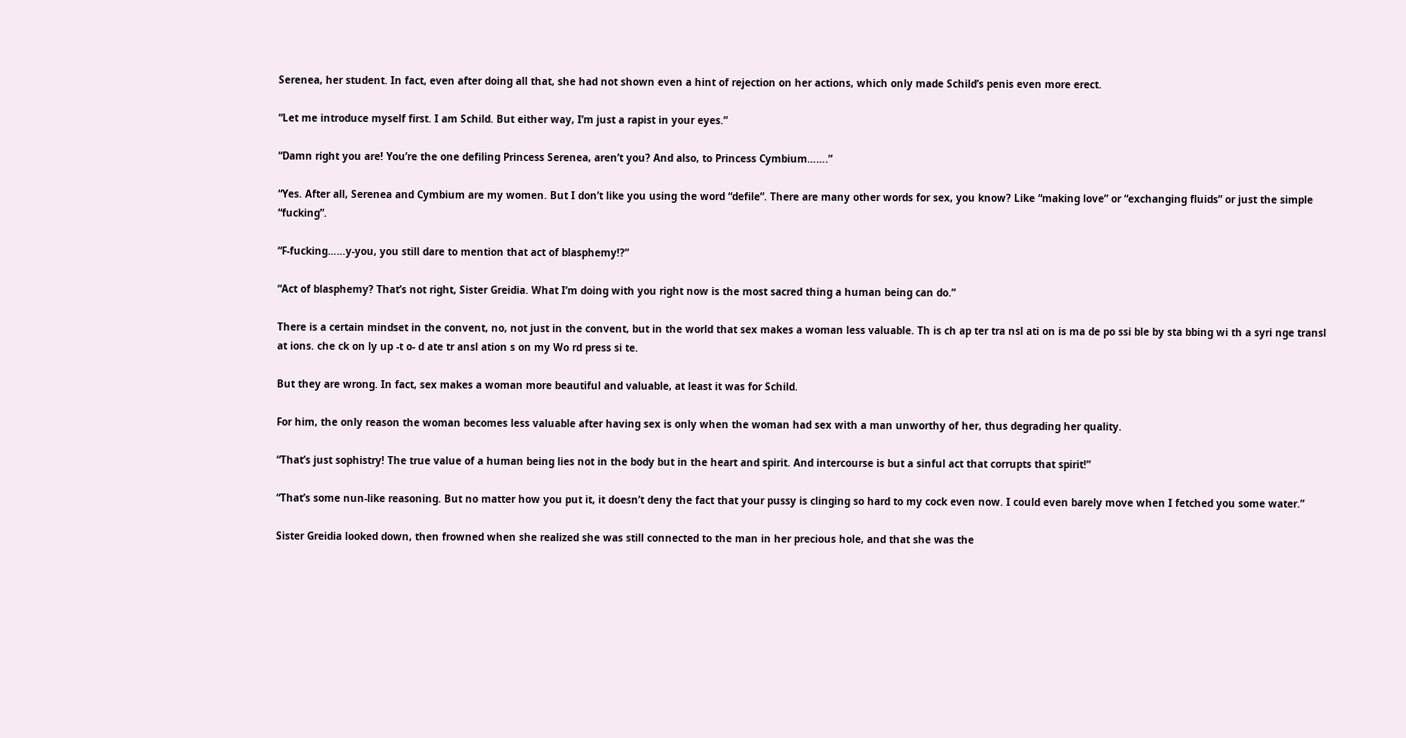Serenea, her student. In fact, even after doing all that, she had not shown even a hint of rejection on her actions, which only made Schild’s penis even more erect.

“Let me introduce myself first. I am Schild. But either way, I’m just a rapist in your eyes.”

“Damn right you are! You’re the one defiling Princess Serenea, aren’t you? And also, to Princess Cymbium…….”

“Yes. After all, Serenea and Cymbium are my women. But I don’t like you using the word “defile”. There are many other words for sex, you know? Like “making love” or “exchanging fluids” or just the simple “fucking”.

“F-fucking……y-you, you still dare to mention that act of blasphemy!?”

“Act of blasphemy? That’s not right, Sister Greidia. What I’m doing with you right now is the most sacred thing a human being can do.”

There is a certain mindset in the convent, no, not just in the convent, but in the world that sex makes a woman less valuable. Th is ch ap ter tra nsl ati on is ma de po ssi ble by sta bbing wi th a syri nge transl at ions. che ck on ly up -t o- d ate tr ansl ation s on my Wo rd press si te.

But they are wrong. In fact, sex makes a woman more beautiful and valuable, at least it was for Schild.

For him, the only reason the woman becomes less valuable after having sex is only when the woman had sex with a man unworthy of her, thus degrading her quality.

“That’s just sophistry! The true value of a human being lies not in the body but in the heart and spirit. And intercourse is but a sinful act that corrupts that spirit!”

“That’s some nun-like reasoning. But no matter how you put it, it doesn’t deny the fact that your pussy is clinging so hard to my cock even now. I could even barely move when I fetched you some water.”

Sister Greidia looked down, then frowned when she realized she was still connected to the man in her precious hole, and that she was the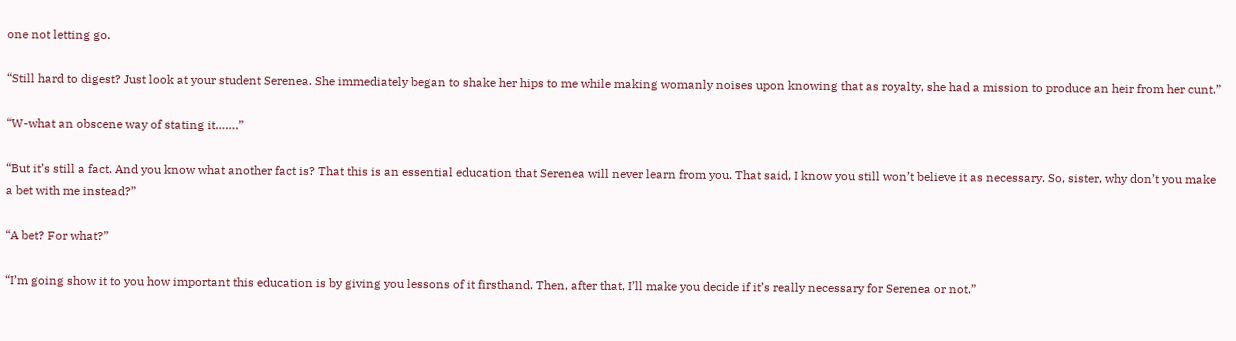one not letting go.

“Still hard to digest? Just look at your student Serenea. She immediately began to shake her hips to me while making womanly noises upon knowing that as royalty, she had a mission to produce an heir from her cunt.”

“W-what an obscene way of stating it…….”

“But it’s still a fact. And you know what another fact is? That this is an essential education that Serenea will never learn from you. That said, I know you still won’t believe it as necessary. So, sister, why don’t you make a bet with me instead?”

“A bet? For what?”

“I’m going show it to you how important this education is by giving you lessons of it firsthand. Then, after that, I’ll make you decide if it’s really necessary for Serenea or not.”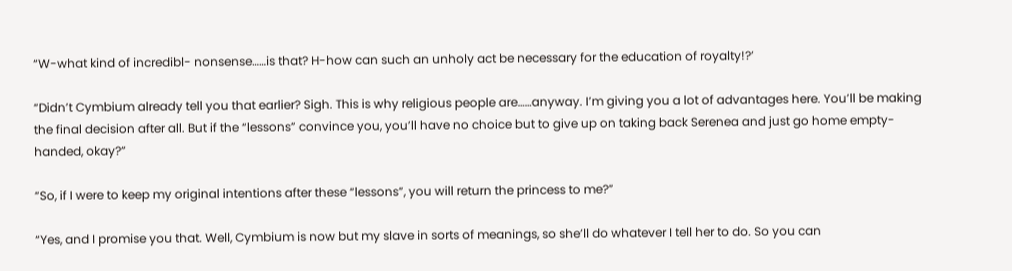“W-what kind of incredibl- nonsense……is that? H-how can such an unholy act be necessary for the education of royalty!?’

“Didn’t Cymbium already tell you that earlier? Sigh. This is why religious people are……anyway. I’m giving you a lot of advantages here. You’ll be making the final decision after all. But if the “lessons” convince you, you’ll have no choice but to give up on taking back Serenea and just go home empty-handed, okay?”

“So, if I were to keep my original intentions after these “lessons”, you will return the princess to me?”

“Yes, and I promise you that. Well, Cymbium is now but my slave in sorts of meanings, so she’ll do whatever I tell her to do. So you can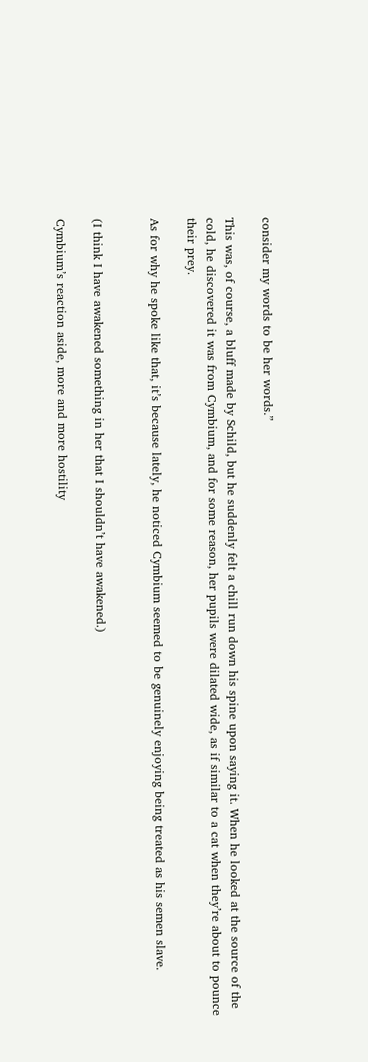consider my words to be her words.”

This was, of course, a bluff made by Schild, but he suddenly felt a chill run down his spine upon saying it. When he looked at the source of the cold, he discovered it was from Cymbium, and for some reason, her pupils were dilated wide, as if similar to a cat when they’re about to pounce their prey.

As for why he spoke like that, it’s because lately, he noticed Cymbium seemed to be genuinely enjoying being treated as his semen slave.


(I think I have awakened something in her that I shouldn’t have awakened.)

Cymbium’s reaction aside, more and more hostility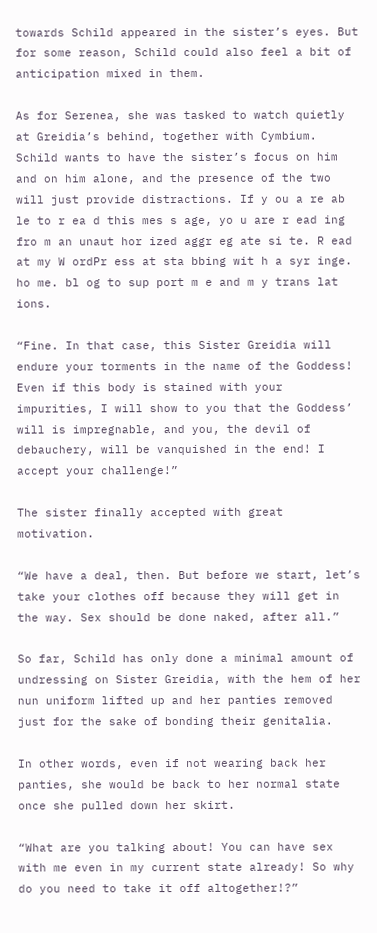towards Schild appeared in the sister’s eyes. But for some reason, Schild could also feel a bit of anticipation mixed in them.

As for Serenea, she was tasked to watch quietly at Greidia’s behind, together with Cymbium. Schild wants to have the sister’s focus on him and on him alone, and the presence of the two will just provide distractions. If y ou a re ab le to r ea d this mes s age, yo u are r ead ing fro m an unaut hor ized aggr eg ate si te. R ead at my W ordPr ess at sta bbing wit h a syr inge. ho me. bl og to sup port m e and m y trans lat ions.

“Fine. In that case, this Sister Greidia will endure your torments in the name of the Goddess! Even if this body is stained with your impurities, I will show to you that the Goddess’ will is impregnable, and you, the devil of debauchery, will be vanquished in the end! I accept your challenge!”

The sister finally accepted with great motivation.

“We have a deal, then. But before we start, let’s take your clothes off because they will get in the way. Sex should be done naked, after all.”

So far, Schild has only done a minimal amount of undressing on Sister Greidia, with the hem of her nun uniform lifted up and her panties removed just for the sake of bonding their genitalia.

In other words, even if not wearing back her panties, she would be back to her normal state once she pulled down her skirt.

“What are you talking about! You can have sex with me even in my current state already! So why do you need to take it off altogether!?”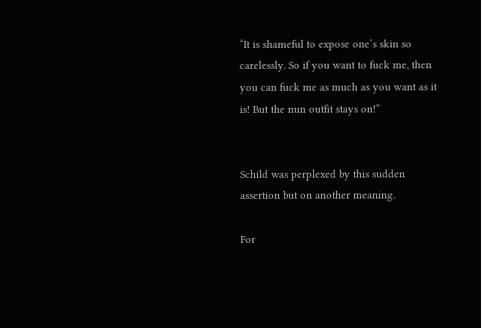“It is shameful to expose one’s skin so carelessly. So if you want to fuck me, then you can fuck me as much as you want as it is! But the nun outfit stays on!”


Schild was perplexed by this sudden assertion but on another meaning.

For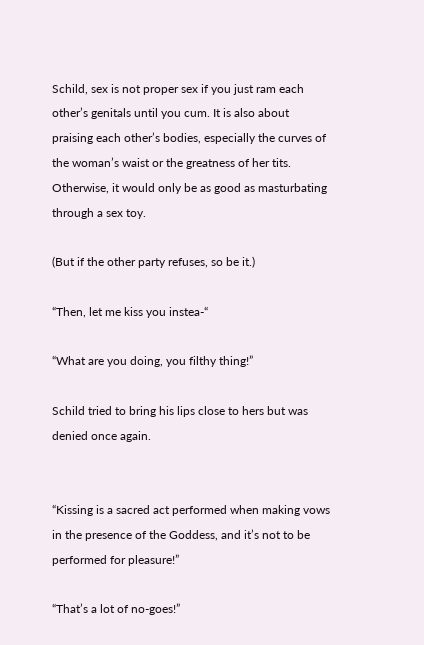Schild, sex is not proper sex if you just ram each other’s genitals until you cum. It is also about praising each other’s bodies, especially the curves of the woman’s waist or the greatness of her tits. Otherwise, it would only be as good as masturbating through a sex toy.

(But if the other party refuses, so be it.)

“Then, let me kiss you instea-“

“What are you doing, you filthy thing!”

Schild tried to bring his lips close to hers but was denied once again.


“Kissing is a sacred act performed when making vows in the presence of the Goddess, and it’s not to be performed for pleasure!”

“That’s a lot of no-goes!”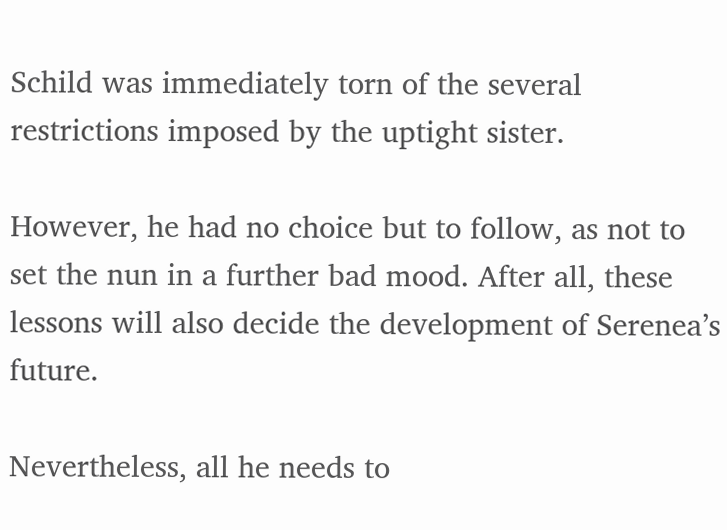Schild was immediately torn of the several restrictions imposed by the uptight sister.

However, he had no choice but to follow, as not to set the nun in a further bad mood. After all, these lessons will also decide the development of Serenea’s future.

Nevertheless, all he needs to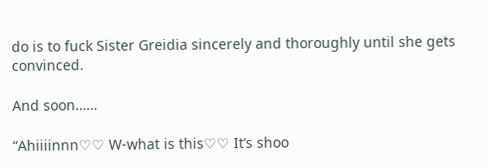do is to fuck Sister Greidia sincerely and thoroughly until she gets convinced.

And soon……

“Ahiiiinnn♡♡ W-what is this♡♡ It’s shoo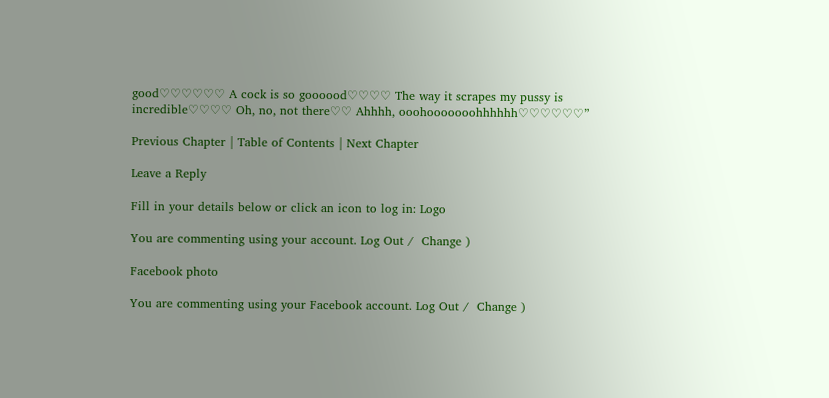good♡♡♡♡♡♡ A cock is so goooood♡♡♡♡ The way it scrapes my pussy is incredible♡♡♡♡ Oh, no, not there♡♡ Ahhhh, ooohooooooohhhhhh♡♡♡♡♡♡”

Previous Chapter | Table of Contents | Next Chapter

Leave a Reply

Fill in your details below or click an icon to log in: Logo

You are commenting using your account. Log Out /  Change )

Facebook photo

You are commenting using your Facebook account. Log Out /  Change )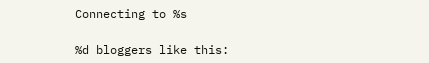Connecting to %s

%d bloggers like this: